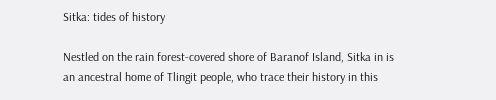Sitka: tides of history

Nestled on the rain forest-covered shore of Baranof Island, Sitka in is an ancestral home of Tlingit people, who trace their history in this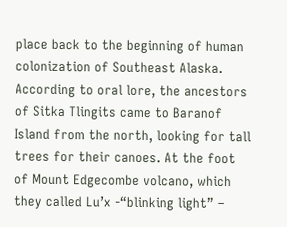place back to the beginning of human colonization of Southeast Alaska. According to oral lore, the ancestors of Sitka Tlingits came to Baranof Island from the north, looking for tall trees for their canoes. At the foot of Mount Edgecombe volcano, which they called Lu’x -“blinking light” –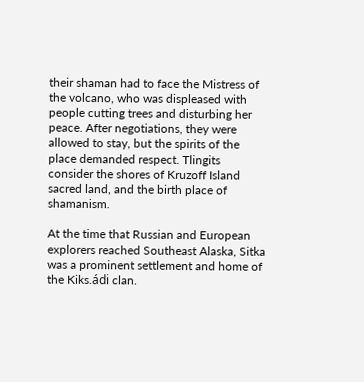their shaman had to face the Mistress of the volcano, who was displeased with people cutting trees and disturbing her peace. After negotiations, they were allowed to stay, but the spirits of the place demanded respect. Tlingits consider the shores of Kruzoff Island sacred land, and the birth place of shamanism.

At the time that Russian and European explorers reached Southeast Alaska, Sitka was a prominent settlement and home of the Kiks.ádi clan.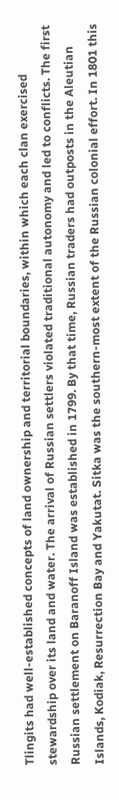Tlingits had well-established concepts of land ownership and territorial boundaries, within which each clan exercised stewardship over its land and water. The arrival of Russian settlers violated traditional autonomy and led to conflicts. The first Russian settlement on Baranoff Island was established in 1799. By that time, Russian traders had outposts in the Aleutian Islands, Kodiak, Resurrection Bay and Yakutat. Sitka was the southern-most extent of the Russian colonial effort. In 1801 this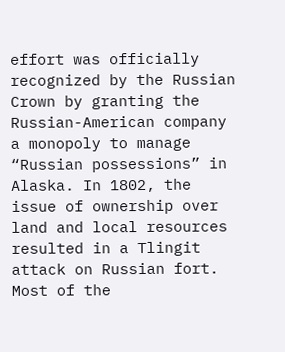effort was officially recognized by the Russian Crown by granting the Russian-American company a monopoly to manage “Russian possessions” in Alaska. In 1802, the issue of ownership over land and local resources resulted in a Tlingit attack on Russian fort. Most of the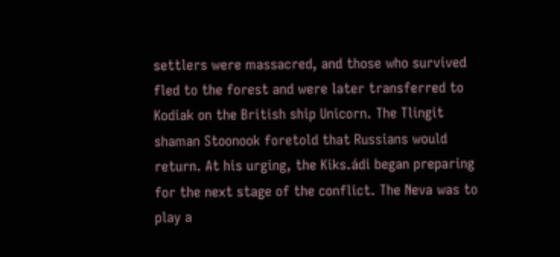settlers were massacred, and those who survived fled to the forest and were later transferred to Kodiak on the British ship Unicorn. The Tlingit shaman Stoonook foretold that Russians would return. At his urging, the Kiks.ádi began preparing for the next stage of the conflict. The Neva was to play a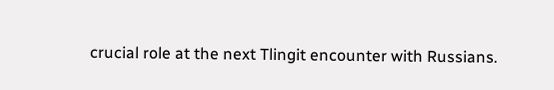crucial role at the next Tlingit encounter with Russians.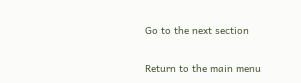Go to the next section

Return to the main menu